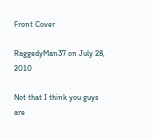Front Cover

RaggedyMan37 on July 28, 2010

Not that I think you guys are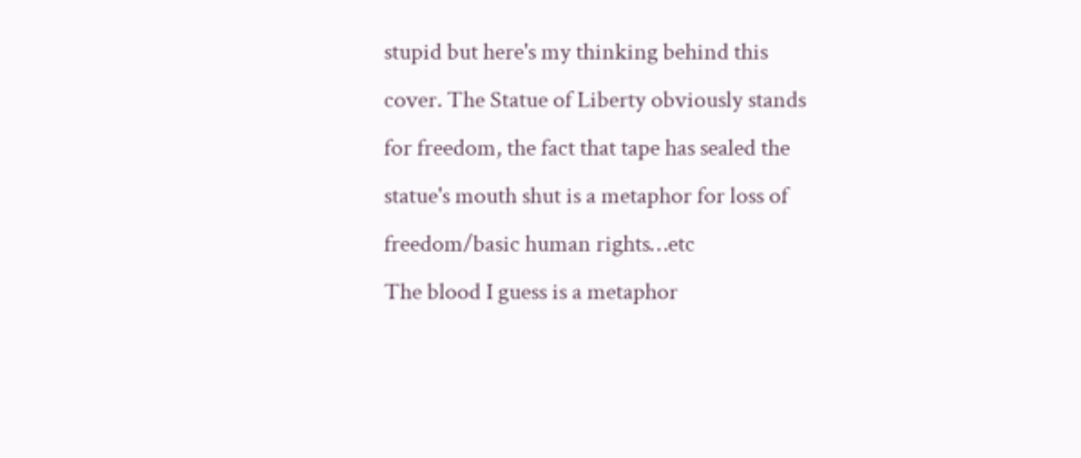stupid but here's my thinking behind this cover. The Statue of Liberty obviously stands for freedom, the fact that tape has sealed the statue's mouth shut is a metaphor for loss of freedom/basic human rights…etc
The blood I guess is a metaphor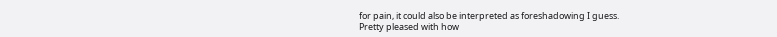for pain, it could also be interpreted as foreshadowing I guess.
Pretty pleased with how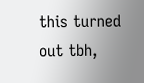this turned out tbh,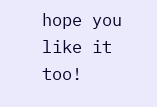hope you like it too!